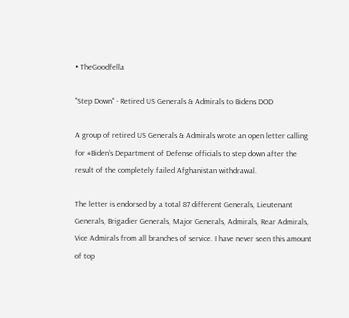• TheGoodfella

"Step Down" - Retired US Generals & Admirals to Bidens DOD

A group of retired US Generals & Admirals wrote an open letter calling for #Biden’s Department of Defense officials to step down after the result of the completely failed Afghanistan withdrawal.

The letter is endorsed by a total 87 different Generals, Lieutenant Generals, Brigadier Generals, Major Generals, Admirals, Rear Admirals, Vice Admirals from all branches of service. I have never seen this amount of top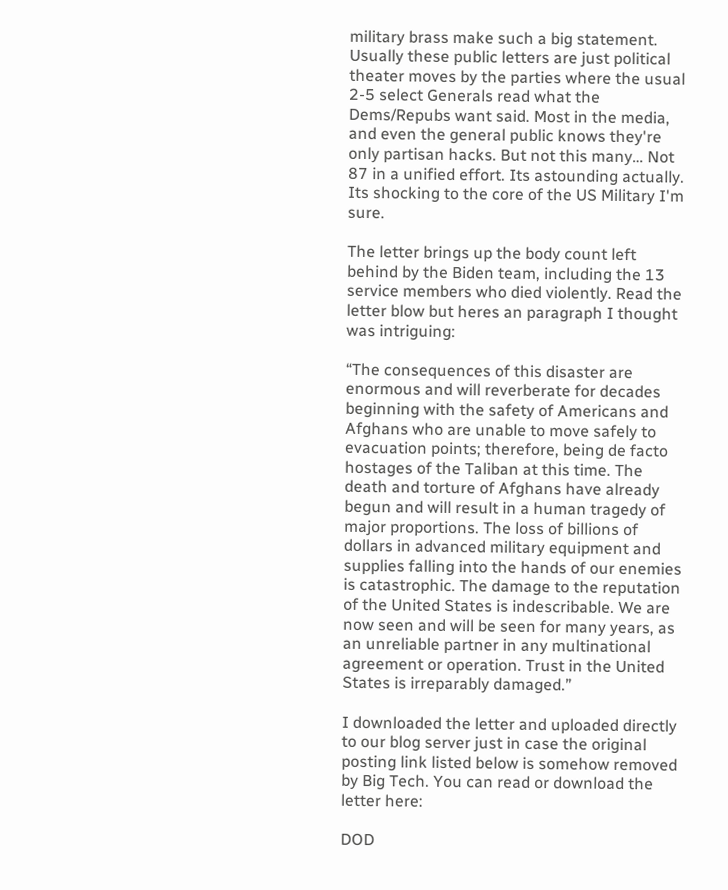military brass make such a big statement. Usually these public letters are just political theater moves by the parties where the usual 2-5 select Generals read what the Dems/Repubs want said. Most in the media, and even the general public knows they're only partisan hacks. But not this many… Not 87 in a unified effort. Its astounding actually. Its shocking to the core of the US Military I'm sure.

The letter brings up the body count left behind by the Biden team, including the 13 service members who died violently. Read the letter blow but heres an paragraph I thought was intriguing:

“The consequences of this disaster are enormous and will reverberate for decades beginning with the safety of Americans and Afghans who are unable to move safely to evacuation points; therefore, being de facto hostages of the Taliban at this time. The death and torture of Afghans have already begun and will result in a human tragedy of major proportions. The loss of billions of dollars in advanced military equipment and supplies falling into the hands of our enemies is catastrophic. The damage to the reputation of the United States is indescribable. We are now seen and will be seen for many years, as an unreliable partner in any multinational agreement or operation. Trust in the United States is irreparably damaged.”

I downloaded the letter and uploaded directly to our blog server just in case the original posting link listed below is somehow removed by Big Tech. You can read or download the letter here:

DOD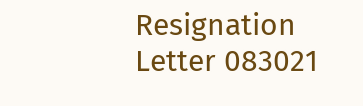Resignation Letter 083021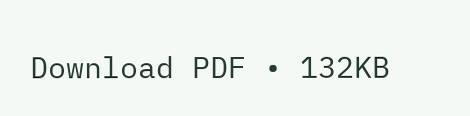Download PDF • 132KB